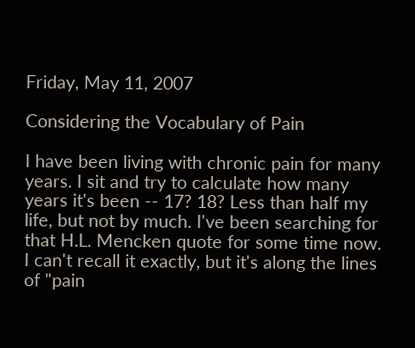Friday, May 11, 2007

Considering the Vocabulary of Pain

I have been living with chronic pain for many years. I sit and try to calculate how many years it's been -- 17? 18? Less than half my life, but not by much. I've been searching for that H.L. Mencken quote for some time now. I can't recall it exactly, but it's along the lines of "pain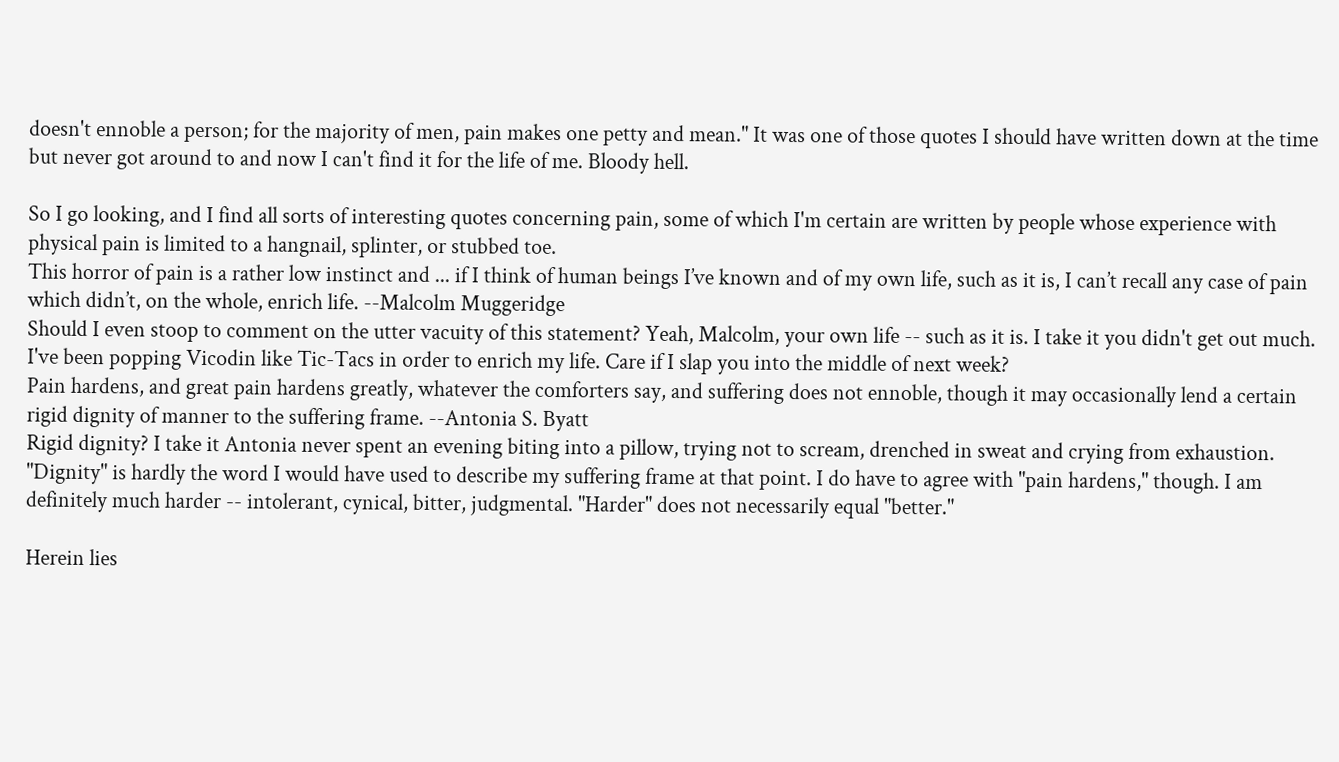doesn't ennoble a person; for the majority of men, pain makes one petty and mean." It was one of those quotes I should have written down at the time but never got around to and now I can't find it for the life of me. Bloody hell.

So I go looking, and I find all sorts of interesting quotes concerning pain, some of which I'm certain are written by people whose experience with physical pain is limited to a hangnail, splinter, or stubbed toe.
This horror of pain is a rather low instinct and ... if I think of human beings I’ve known and of my own life, such as it is, I can’t recall any case of pain which didn’t, on the whole, enrich life. --Malcolm Muggeridge
Should I even stoop to comment on the utter vacuity of this statement? Yeah, Malcolm, your own life -- such as it is. I take it you didn't get out much. I've been popping Vicodin like Tic-Tacs in order to enrich my life. Care if I slap you into the middle of next week?
Pain hardens, and great pain hardens greatly, whatever the comforters say, and suffering does not ennoble, though it may occasionally lend a certain rigid dignity of manner to the suffering frame. --Antonia S. Byatt
Rigid dignity? I take it Antonia never spent an evening biting into a pillow, trying not to scream, drenched in sweat and crying from exhaustion. "Dignity" is hardly the word I would have used to describe my suffering frame at that point. I do have to agree with "pain hardens," though. I am definitely much harder -- intolerant, cynical, bitter, judgmental. "Harder" does not necessarily equal "better."

Herein lies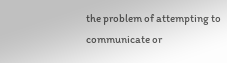the problem of attempting to communicate or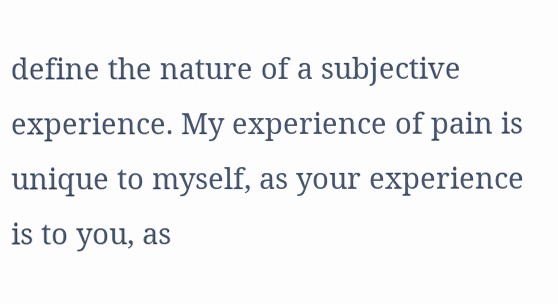define the nature of a subjective experience. My experience of pain is unique to myself, as your experience is to you, as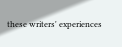these writers' experiences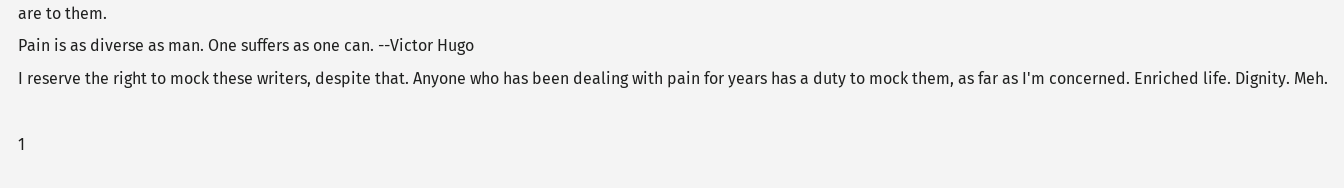are to them.
Pain is as diverse as man. One suffers as one can. --Victor Hugo
I reserve the right to mock these writers, despite that. Anyone who has been dealing with pain for years has a duty to mock them, as far as I'm concerned. Enriched life. Dignity. Meh.

1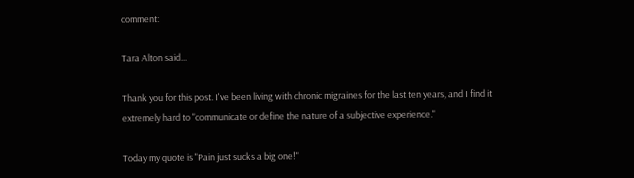comment:

Tara Alton said...

Thank you for this post. I've been living with chronic migraines for the last ten years, and I find it extremely hard to "communicate or define the nature of a subjective experience."

Today my quote is "Pain just sucks a big one!"